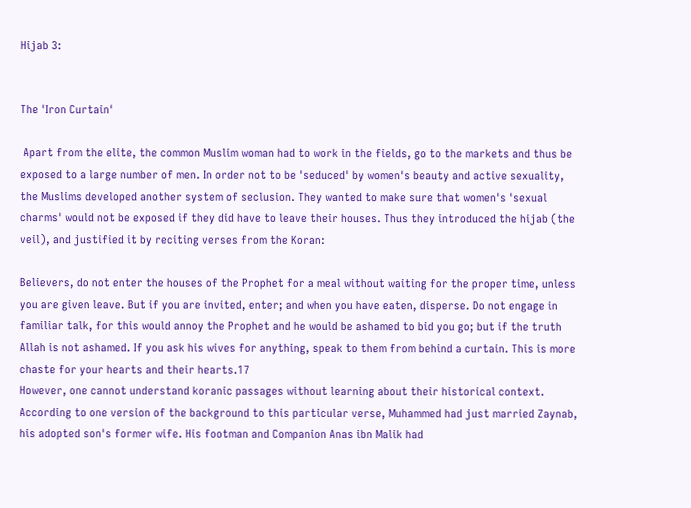Hijab 3:


The 'Iron Curtain'

 Apart from the elite, the common Muslim woman had to work in the fields, go to the markets and thus be exposed to a large number of men. In order not to be 'seduced' by women's beauty and active sexuality, the Muslims developed another system of seclusion. They wanted to make sure that women's 'sexual charms' would not be exposed if they did have to leave their houses. Thus they introduced the hijab (the veil), and justified it by reciting verses from the Koran:

Believers, do not enter the houses of the Prophet for a meal without waiting for the proper time, unless you are given leave. But if you are invited, enter; and when you have eaten, disperse. Do not engage in familiar talk, for this would annoy the Prophet and he would be ashamed to bid you go; but if the truth Allah is not ashamed. If you ask his wives for anything, speak to them from behind a curtain. This is more chaste for your hearts and their hearts.17
However, one cannot understand koranic passages without learning about their historical context. According to one version of the background to this particular verse, Muhammed had just married Zaynab, his adopted son's former wife. His footman and Companion Anas ibn Malik had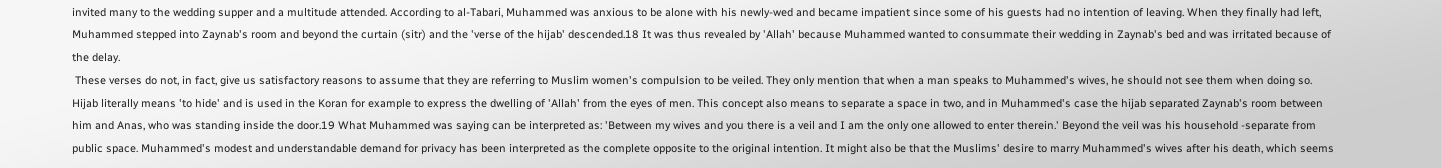invited many to the wedding supper and a multitude attended. According to al-Tabari, Muhammed was anxious to be alone with his newly-wed and became impatient since some of his guests had no intention of leaving. When they finally had left, Muhammed stepped into Zaynab's room and beyond the curtain (sitr) and the 'verse of the hijab' descended.18 It was thus revealed by 'Allah' because Muhammed wanted to consummate their wedding in Zaynab's bed and was irritated because of the delay.
 These verses do not, in fact, give us satisfactory reasons to assume that they are referring to Muslim women's compulsion to be veiled. They only mention that when a man speaks to Muhammed's wives, he should not see them when doing so. Hijab literally means 'to hide' and is used in the Koran for example to express the dwelling of 'Allah' from the eyes of men. This concept also means to separate a space in two, and in Muhammed's case the hijab separated Zaynab's room between him and Anas, who was standing inside the door.19 What Muhammed was saying can be interpreted as: 'Between my wives and you there is a veil and I am the only one allowed to enter therein.' Beyond the veil was his household -separate from public space. Muhammed's modest and understandable demand for privacy has been interpreted as the complete opposite to the original intention. It might also be that the Muslims' desire to marry Muhammed's wives after his death, which seems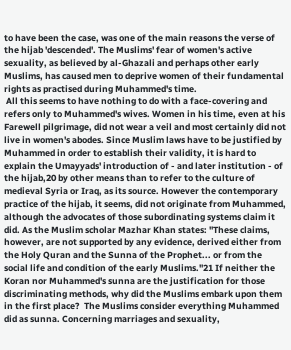to have been the case, was one of the main reasons the verse of the hijab 'descended'. The Muslims' fear of women's active sexuality, as believed by al-Ghazali and perhaps other early Muslims, has caused men to deprive women of their fundamental rights as practised during Muhammed's time.
 All this seems to have nothing to do with a face-covering and refers only to Muhammed's wives. Women in his time, even at his Farewell pilgrimage, did not wear a veil and most certainly did not live in women's abodes. Since Muslim laws have to be justified by Muhammed in order to establish their validity, it is hard to explain the Umayyads' introduction of - and later institution - of the hijab,20 by other means than to refer to the culture of medieval Syria or Iraq, as its source. However the contemporary practice of the hijab, it seems, did not originate from Muhammed, although the advocates of those subordinating systems claim it did. As the Muslim scholar Mazhar Khan states: "These claims, however, are not supported by any evidence, derived either from the Holy Quran and the Sunna of the Prophet... or from the social life and condition of the early Muslims."21 If neither the Koran nor Muhammed's sunna are the justification for those discriminating methods, why did the Muslims embark upon them in the first place?  The Muslims consider everything Muhammed did as sunna. Concerning marriages and sexuality,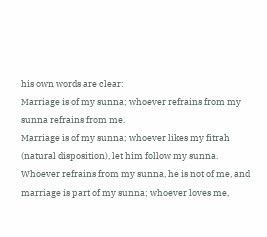his own words are clear:
Marriage is of my sunna; whoever refrains from my sunna refrains from me.
Marriage is of my sunna; whoever likes my fitrah (natural disposition), let him follow my sunna. Whoever refrains from my sunna, he is not of me, and marriage is part of my sunna; whoever loves me,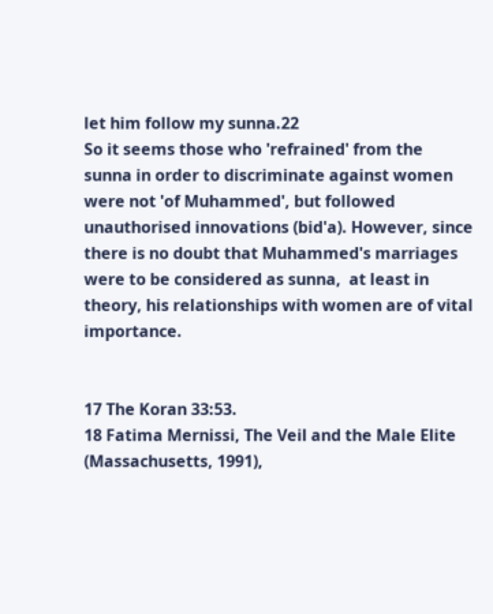let him follow my sunna.22
So it seems those who 'refrained' from the sunna in order to discriminate against women were not 'of Muhammed', but followed unauthorised innovations (bid'a). However, since there is no doubt that Muhammed's marriages were to be considered as sunna,  at least in theory, his relationships with women are of vital importance.


17 The Koran 33:53.
18 Fatima Mernissi, The Veil and the Male Elite (Massachusetts, 1991),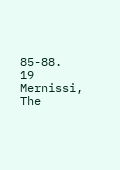85-88.
19 Mernissi, The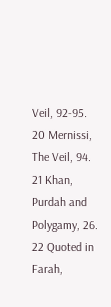Veil, 92-95.
20 Mernissi, The Veil, 94.
21 Khan, Purdah and Polygamy, 26.
22 Quoted in Farah,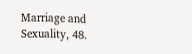Marriage and Sexuality, 48.